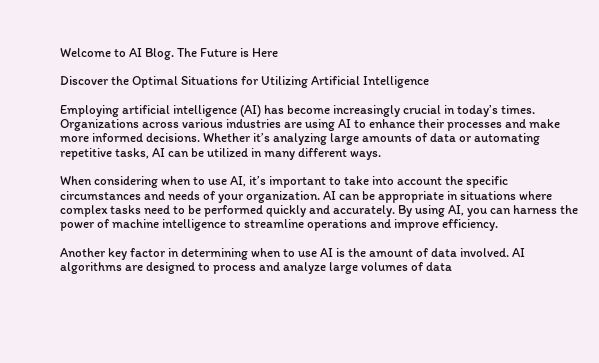Welcome to AI Blog. The Future is Here

Discover the Optimal Situations for Utilizing Artificial Intelligence

Employing artificial intelligence (AI) has become increasingly crucial in today’s times. Organizations across various industries are using AI to enhance their processes and make more informed decisions. Whether it’s analyzing large amounts of data or automating repetitive tasks, AI can be utilized in many different ways.

When considering when to use AI, it’s important to take into account the specific circumstances and needs of your organization. AI can be appropriate in situations where complex tasks need to be performed quickly and accurately. By using AI, you can harness the power of machine intelligence to streamline operations and improve efficiency.

Another key factor in determining when to use AI is the amount of data involved. AI algorithms are designed to process and analyze large volumes of data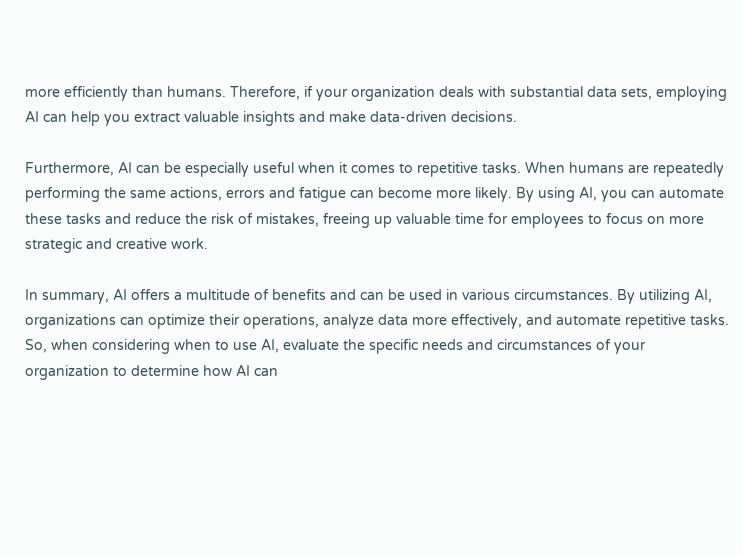more efficiently than humans. Therefore, if your organization deals with substantial data sets, employing AI can help you extract valuable insights and make data-driven decisions.

Furthermore, AI can be especially useful when it comes to repetitive tasks. When humans are repeatedly performing the same actions, errors and fatigue can become more likely. By using AI, you can automate these tasks and reduce the risk of mistakes, freeing up valuable time for employees to focus on more strategic and creative work.

In summary, AI offers a multitude of benefits and can be used in various circumstances. By utilizing AI, organizations can optimize their operations, analyze data more effectively, and automate repetitive tasks. So, when considering when to use AI, evaluate the specific needs and circumstances of your organization to determine how AI can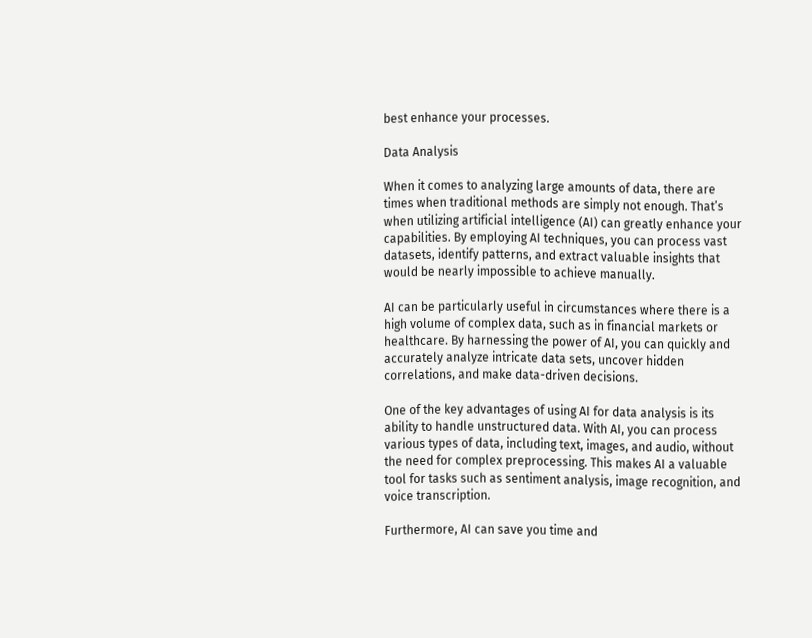best enhance your processes.

Data Analysis

When it comes to analyzing large amounts of data, there are times when traditional methods are simply not enough. That’s when utilizing artificial intelligence (AI) can greatly enhance your capabilities. By employing AI techniques, you can process vast datasets, identify patterns, and extract valuable insights that would be nearly impossible to achieve manually.

AI can be particularly useful in circumstances where there is a high volume of complex data, such as in financial markets or healthcare. By harnessing the power of AI, you can quickly and accurately analyze intricate data sets, uncover hidden correlations, and make data-driven decisions.

One of the key advantages of using AI for data analysis is its ability to handle unstructured data. With AI, you can process various types of data, including text, images, and audio, without the need for complex preprocessing. This makes AI a valuable tool for tasks such as sentiment analysis, image recognition, and voice transcription.

Furthermore, AI can save you time and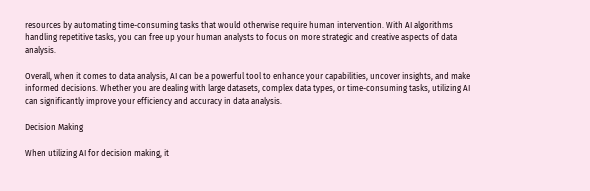resources by automating time-consuming tasks that would otherwise require human intervention. With AI algorithms handling repetitive tasks, you can free up your human analysts to focus on more strategic and creative aspects of data analysis.

Overall, when it comes to data analysis, AI can be a powerful tool to enhance your capabilities, uncover insights, and make informed decisions. Whether you are dealing with large datasets, complex data types, or time-consuming tasks, utilizing AI can significantly improve your efficiency and accuracy in data analysis.

Decision Making

When utilizing AI for decision making, it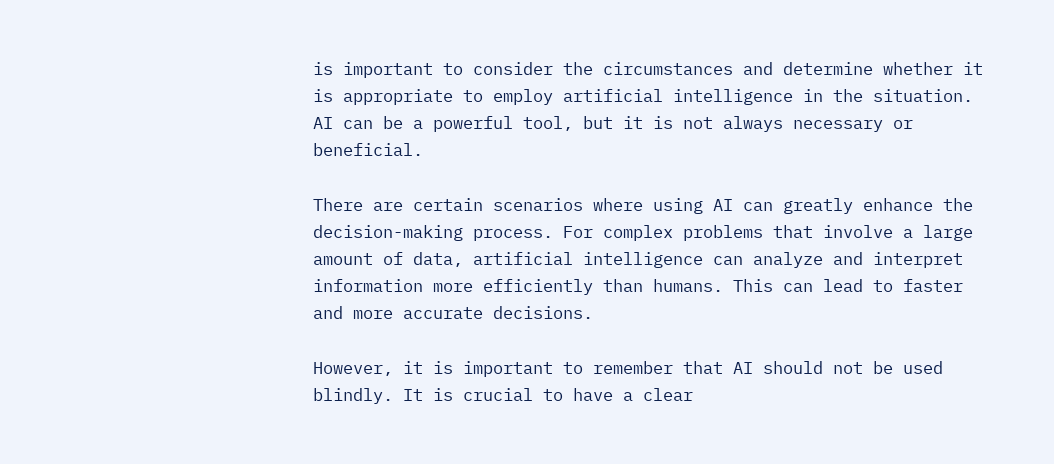is important to consider the circumstances and determine whether it is appropriate to employ artificial intelligence in the situation. AI can be a powerful tool, but it is not always necessary or beneficial.

There are certain scenarios where using AI can greatly enhance the decision-making process. For complex problems that involve a large amount of data, artificial intelligence can analyze and interpret information more efficiently than humans. This can lead to faster and more accurate decisions.

However, it is important to remember that AI should not be used blindly. It is crucial to have a clear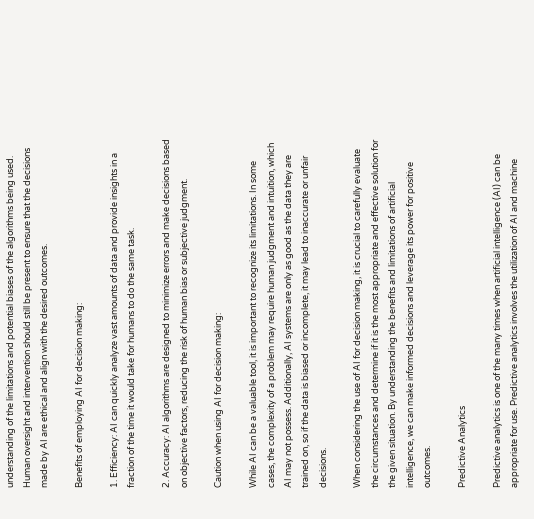understanding of the limitations and potential biases of the algorithms being used. Human oversight and intervention should still be present to ensure that the decisions made by AI are ethical and align with the desired outcomes.

Benefits of employing AI for decision making:

1. Efficiency: AI can quickly analyze vast amounts of data and provide insights in a fraction of the time it would take for humans to do the same task.

2. Accuracy: AI algorithms are designed to minimize errors and make decisions based on objective factors, reducing the risk of human bias or subjective judgment.

Caution when using AI for decision making:

While AI can be a valuable tool, it is important to recognize its limitations. In some cases, the complexity of a problem may require human judgment and intuition, which AI may not possess. Additionally, AI systems are only as good as the data they are trained on, so if the data is biased or incomplete, it may lead to inaccurate or unfair decisions.

When considering the use of AI for decision making, it is crucial to carefully evaluate the circumstances and determine if it is the most appropriate and effective solution for the given situation. By understanding the benefits and limitations of artificial intelligence, we can make informed decisions and leverage its power for positive outcomes.

Predictive Analytics

Predictive analytics is one of the many times when artificial intelligence (AI) can be appropriate for use. Predictive analytics involves the utilization of AI and machine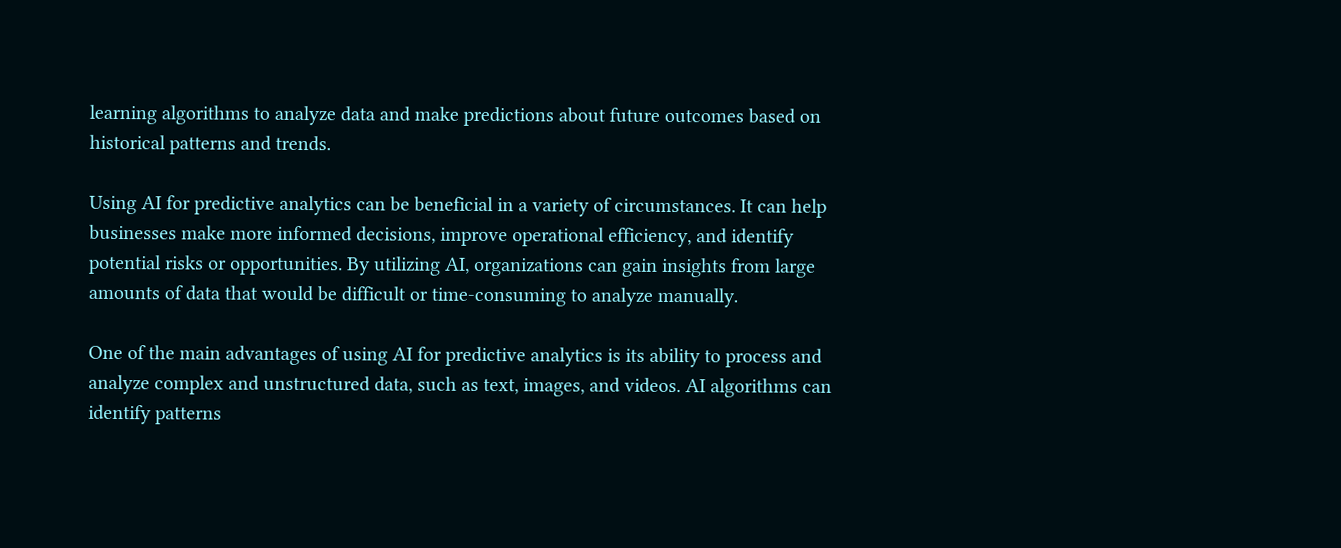learning algorithms to analyze data and make predictions about future outcomes based on historical patterns and trends.

Using AI for predictive analytics can be beneficial in a variety of circumstances. It can help businesses make more informed decisions, improve operational efficiency, and identify potential risks or opportunities. By utilizing AI, organizations can gain insights from large amounts of data that would be difficult or time-consuming to analyze manually.

One of the main advantages of using AI for predictive analytics is its ability to process and analyze complex and unstructured data, such as text, images, and videos. AI algorithms can identify patterns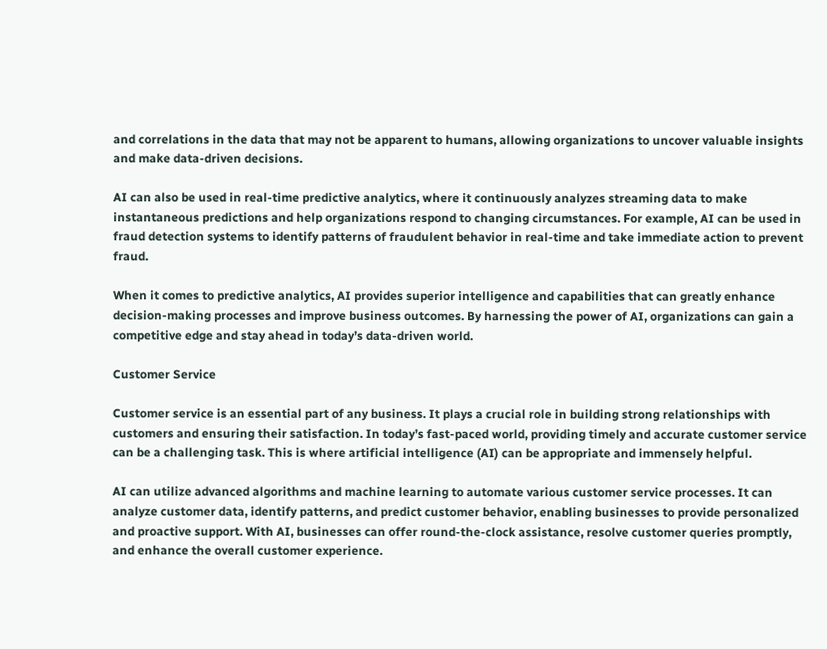and correlations in the data that may not be apparent to humans, allowing organizations to uncover valuable insights and make data-driven decisions.

AI can also be used in real-time predictive analytics, where it continuously analyzes streaming data to make instantaneous predictions and help organizations respond to changing circumstances. For example, AI can be used in fraud detection systems to identify patterns of fraudulent behavior in real-time and take immediate action to prevent fraud.

When it comes to predictive analytics, AI provides superior intelligence and capabilities that can greatly enhance decision-making processes and improve business outcomes. By harnessing the power of AI, organizations can gain a competitive edge and stay ahead in today’s data-driven world.

Customer Service

Customer service is an essential part of any business. It plays a crucial role in building strong relationships with customers and ensuring their satisfaction. In today’s fast-paced world, providing timely and accurate customer service can be a challenging task. This is where artificial intelligence (AI) can be appropriate and immensely helpful.

AI can utilize advanced algorithms and machine learning to automate various customer service processes. It can analyze customer data, identify patterns, and predict customer behavior, enabling businesses to provide personalized and proactive support. With AI, businesses can offer round-the-clock assistance, resolve customer queries promptly, and enhance the overall customer experience.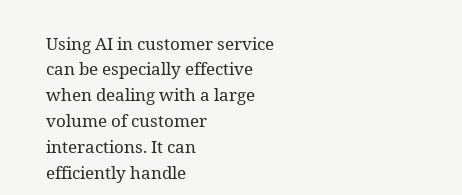Using AI in customer service can be especially effective when dealing with a large volume of customer interactions. It can efficiently handle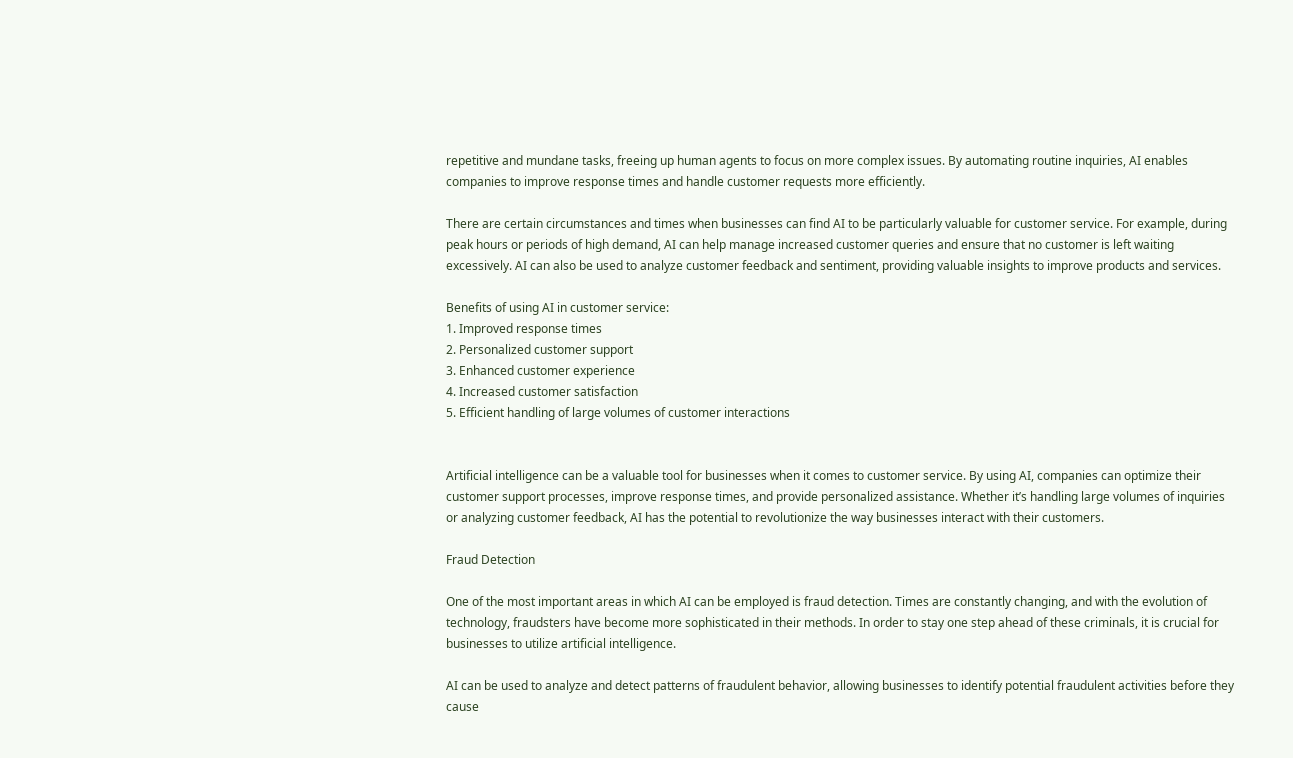repetitive and mundane tasks, freeing up human agents to focus on more complex issues. By automating routine inquiries, AI enables companies to improve response times and handle customer requests more efficiently.

There are certain circumstances and times when businesses can find AI to be particularly valuable for customer service. For example, during peak hours or periods of high demand, AI can help manage increased customer queries and ensure that no customer is left waiting excessively. AI can also be used to analyze customer feedback and sentiment, providing valuable insights to improve products and services.

Benefits of using AI in customer service:
1. Improved response times
2. Personalized customer support
3. Enhanced customer experience
4. Increased customer satisfaction
5. Efficient handling of large volumes of customer interactions


Artificial intelligence can be a valuable tool for businesses when it comes to customer service. By using AI, companies can optimize their customer support processes, improve response times, and provide personalized assistance. Whether it’s handling large volumes of inquiries or analyzing customer feedback, AI has the potential to revolutionize the way businesses interact with their customers.

Fraud Detection

One of the most important areas in which AI can be employed is fraud detection. Times are constantly changing, and with the evolution of technology, fraudsters have become more sophisticated in their methods. In order to stay one step ahead of these criminals, it is crucial for businesses to utilize artificial intelligence.

AI can be used to analyze and detect patterns of fraudulent behavior, allowing businesses to identify potential fraudulent activities before they cause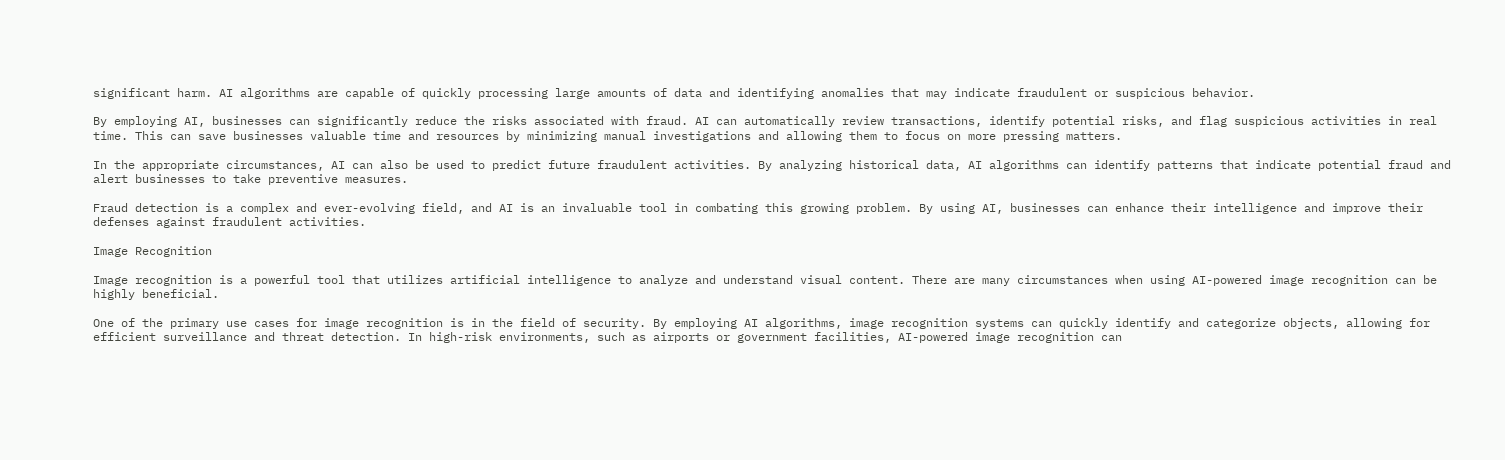significant harm. AI algorithms are capable of quickly processing large amounts of data and identifying anomalies that may indicate fraudulent or suspicious behavior.

By employing AI, businesses can significantly reduce the risks associated with fraud. AI can automatically review transactions, identify potential risks, and flag suspicious activities in real time. This can save businesses valuable time and resources by minimizing manual investigations and allowing them to focus on more pressing matters.

In the appropriate circumstances, AI can also be used to predict future fraudulent activities. By analyzing historical data, AI algorithms can identify patterns that indicate potential fraud and alert businesses to take preventive measures.

Fraud detection is a complex and ever-evolving field, and AI is an invaluable tool in combating this growing problem. By using AI, businesses can enhance their intelligence and improve their defenses against fraudulent activities.

Image Recognition

Image recognition is a powerful tool that utilizes artificial intelligence to analyze and understand visual content. There are many circumstances when using AI-powered image recognition can be highly beneficial.

One of the primary use cases for image recognition is in the field of security. By employing AI algorithms, image recognition systems can quickly identify and categorize objects, allowing for efficient surveillance and threat detection. In high-risk environments, such as airports or government facilities, AI-powered image recognition can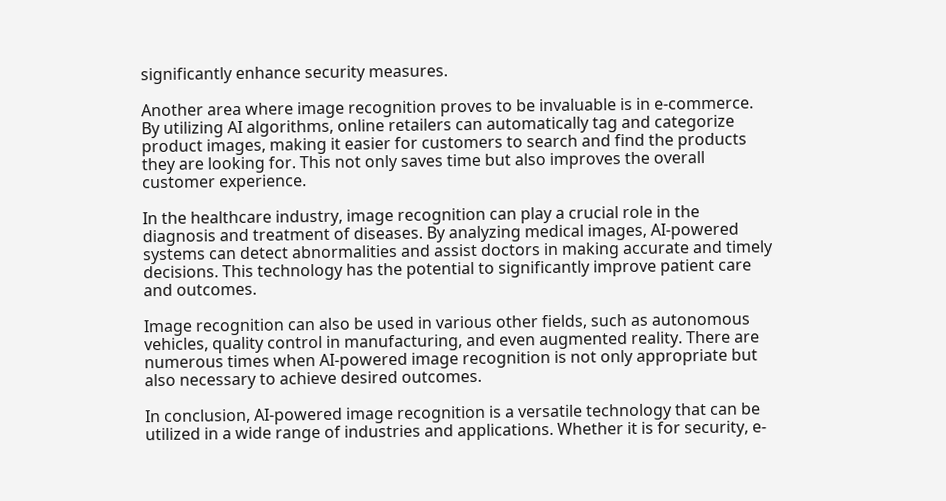significantly enhance security measures.

Another area where image recognition proves to be invaluable is in e-commerce. By utilizing AI algorithms, online retailers can automatically tag and categorize product images, making it easier for customers to search and find the products they are looking for. This not only saves time but also improves the overall customer experience.

In the healthcare industry, image recognition can play a crucial role in the diagnosis and treatment of diseases. By analyzing medical images, AI-powered systems can detect abnormalities and assist doctors in making accurate and timely decisions. This technology has the potential to significantly improve patient care and outcomes.

Image recognition can also be used in various other fields, such as autonomous vehicles, quality control in manufacturing, and even augmented reality. There are numerous times when AI-powered image recognition is not only appropriate but also necessary to achieve desired outcomes.

In conclusion, AI-powered image recognition is a versatile technology that can be utilized in a wide range of industries and applications. Whether it is for security, e-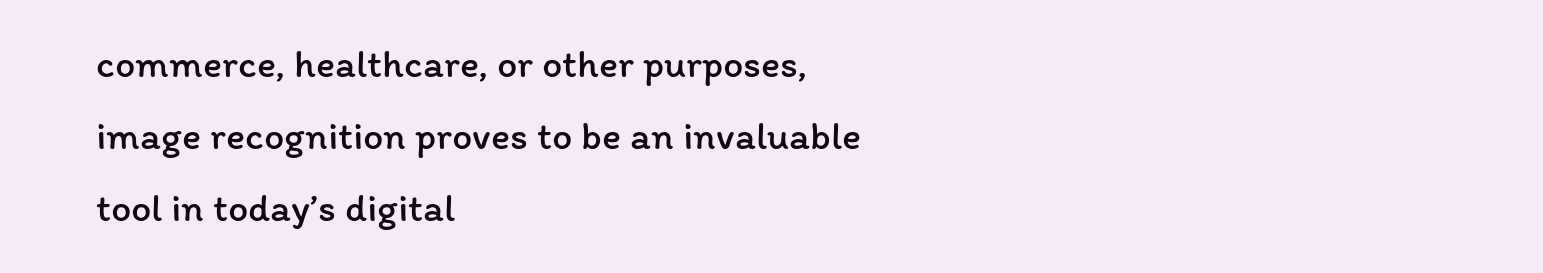commerce, healthcare, or other purposes, image recognition proves to be an invaluable tool in today’s digital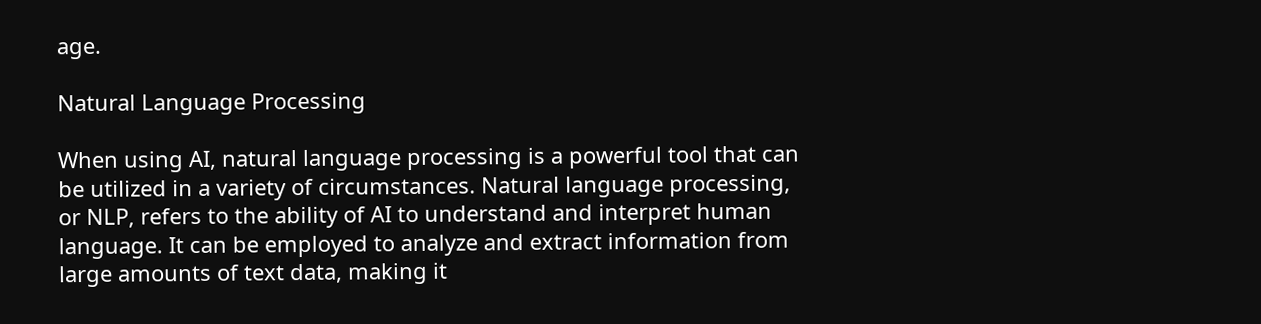age.

Natural Language Processing

When using AI, natural language processing is a powerful tool that can be utilized in a variety of circumstances. Natural language processing, or NLP, refers to the ability of AI to understand and interpret human language. It can be employed to analyze and extract information from large amounts of text data, making it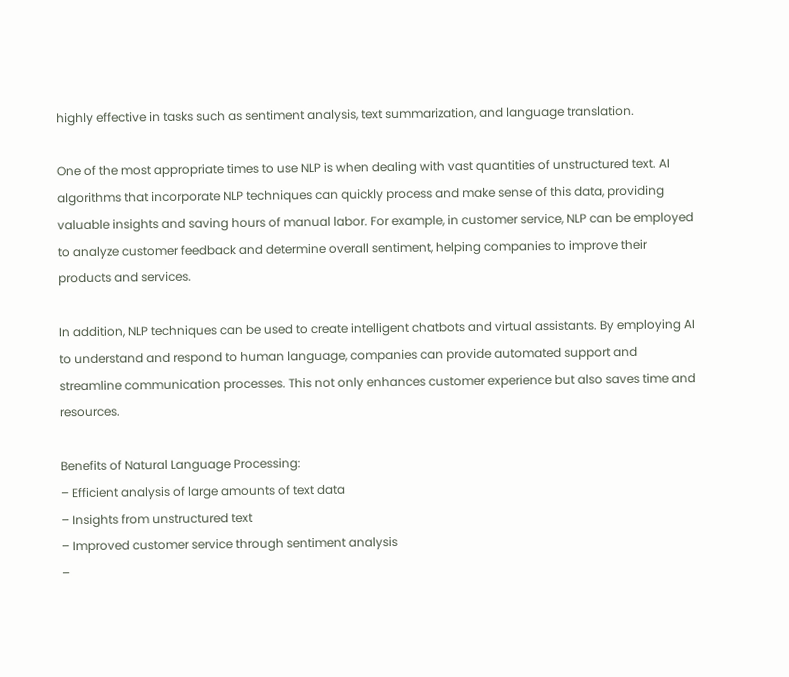highly effective in tasks such as sentiment analysis, text summarization, and language translation.

One of the most appropriate times to use NLP is when dealing with vast quantities of unstructured text. AI algorithms that incorporate NLP techniques can quickly process and make sense of this data, providing valuable insights and saving hours of manual labor. For example, in customer service, NLP can be employed to analyze customer feedback and determine overall sentiment, helping companies to improve their products and services.

In addition, NLP techniques can be used to create intelligent chatbots and virtual assistants. By employing AI to understand and respond to human language, companies can provide automated support and streamline communication processes. This not only enhances customer experience but also saves time and resources.

Benefits of Natural Language Processing:
– Efficient analysis of large amounts of text data
– Insights from unstructured text
– Improved customer service through sentiment analysis
–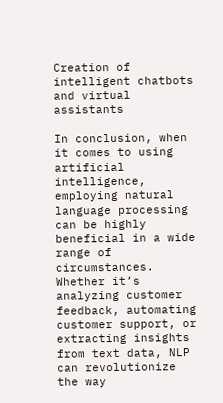Creation of intelligent chatbots and virtual assistants

In conclusion, when it comes to using artificial intelligence, employing natural language processing can be highly beneficial in a wide range of circumstances. Whether it’s analyzing customer feedback, automating customer support, or extracting insights from text data, NLP can revolutionize the way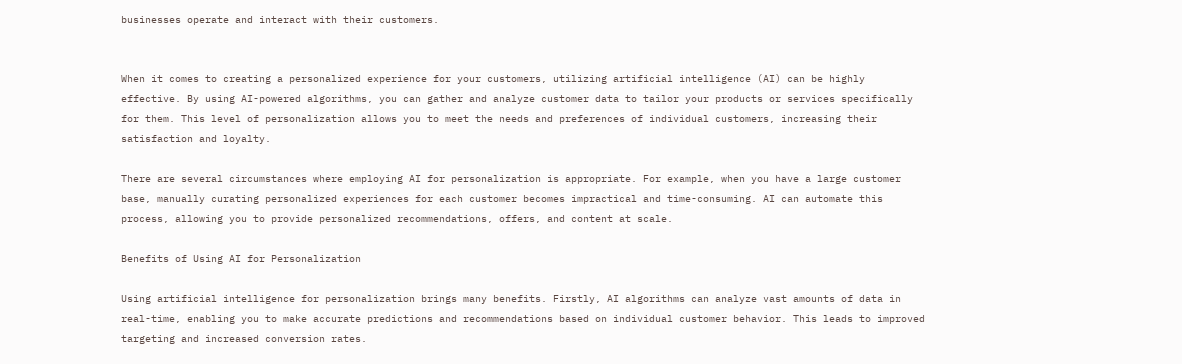businesses operate and interact with their customers.


When it comes to creating a personalized experience for your customers, utilizing artificial intelligence (AI) can be highly effective. By using AI-powered algorithms, you can gather and analyze customer data to tailor your products or services specifically for them. This level of personalization allows you to meet the needs and preferences of individual customers, increasing their satisfaction and loyalty.

There are several circumstances where employing AI for personalization is appropriate. For example, when you have a large customer base, manually curating personalized experiences for each customer becomes impractical and time-consuming. AI can automate this process, allowing you to provide personalized recommendations, offers, and content at scale.

Benefits of Using AI for Personalization

Using artificial intelligence for personalization brings many benefits. Firstly, AI algorithms can analyze vast amounts of data in real-time, enabling you to make accurate predictions and recommendations based on individual customer behavior. This leads to improved targeting and increased conversion rates.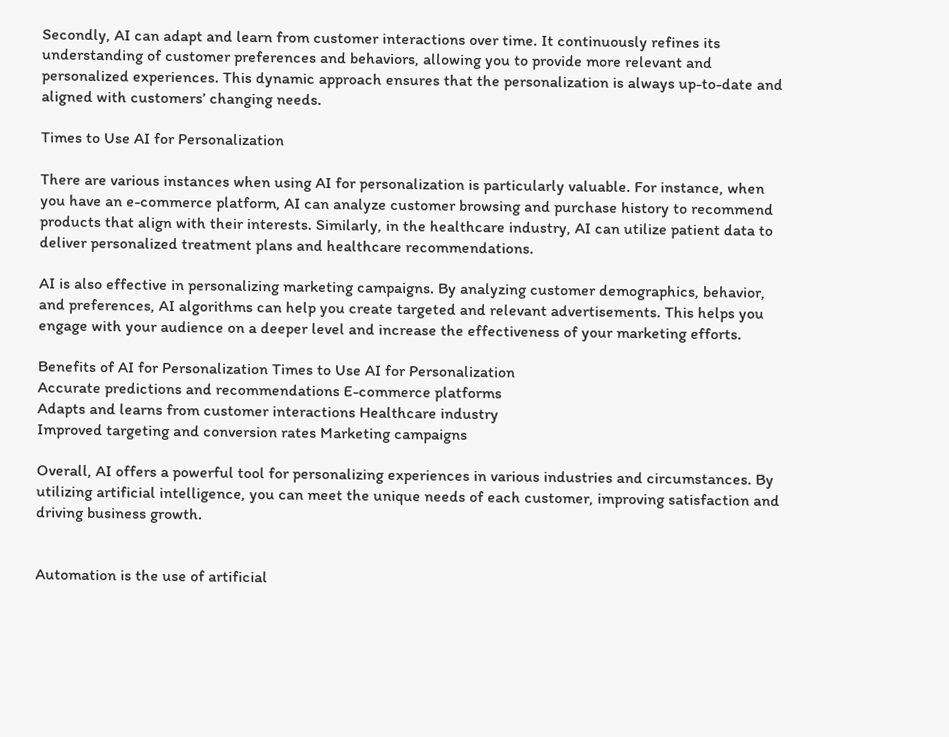Secondly, AI can adapt and learn from customer interactions over time. It continuously refines its understanding of customer preferences and behaviors, allowing you to provide more relevant and personalized experiences. This dynamic approach ensures that the personalization is always up-to-date and aligned with customers’ changing needs.

Times to Use AI for Personalization

There are various instances when using AI for personalization is particularly valuable. For instance, when you have an e-commerce platform, AI can analyze customer browsing and purchase history to recommend products that align with their interests. Similarly, in the healthcare industry, AI can utilize patient data to deliver personalized treatment plans and healthcare recommendations.

AI is also effective in personalizing marketing campaigns. By analyzing customer demographics, behavior, and preferences, AI algorithms can help you create targeted and relevant advertisements. This helps you engage with your audience on a deeper level and increase the effectiveness of your marketing efforts.

Benefits of AI for Personalization Times to Use AI for Personalization
Accurate predictions and recommendations E-commerce platforms
Adapts and learns from customer interactions Healthcare industry
Improved targeting and conversion rates Marketing campaigns

Overall, AI offers a powerful tool for personalizing experiences in various industries and circumstances. By utilizing artificial intelligence, you can meet the unique needs of each customer, improving satisfaction and driving business growth.


Automation is the use of artificial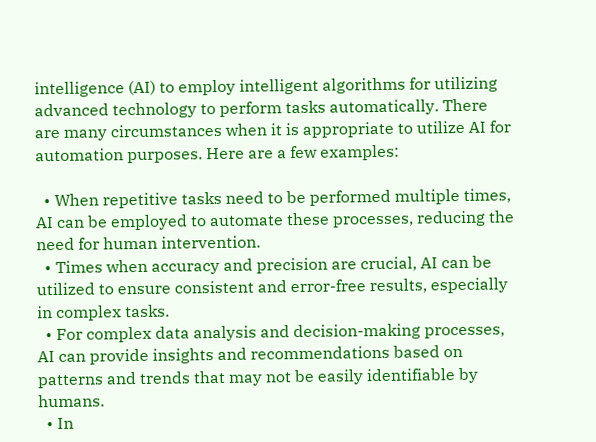intelligence (AI) to employ intelligent algorithms for utilizing advanced technology to perform tasks automatically. There are many circumstances when it is appropriate to utilize AI for automation purposes. Here are a few examples:

  • When repetitive tasks need to be performed multiple times, AI can be employed to automate these processes, reducing the need for human intervention.
  • Times when accuracy and precision are crucial, AI can be utilized to ensure consistent and error-free results, especially in complex tasks.
  • For complex data analysis and decision-making processes, AI can provide insights and recommendations based on patterns and trends that may not be easily identifiable by humans.
  • In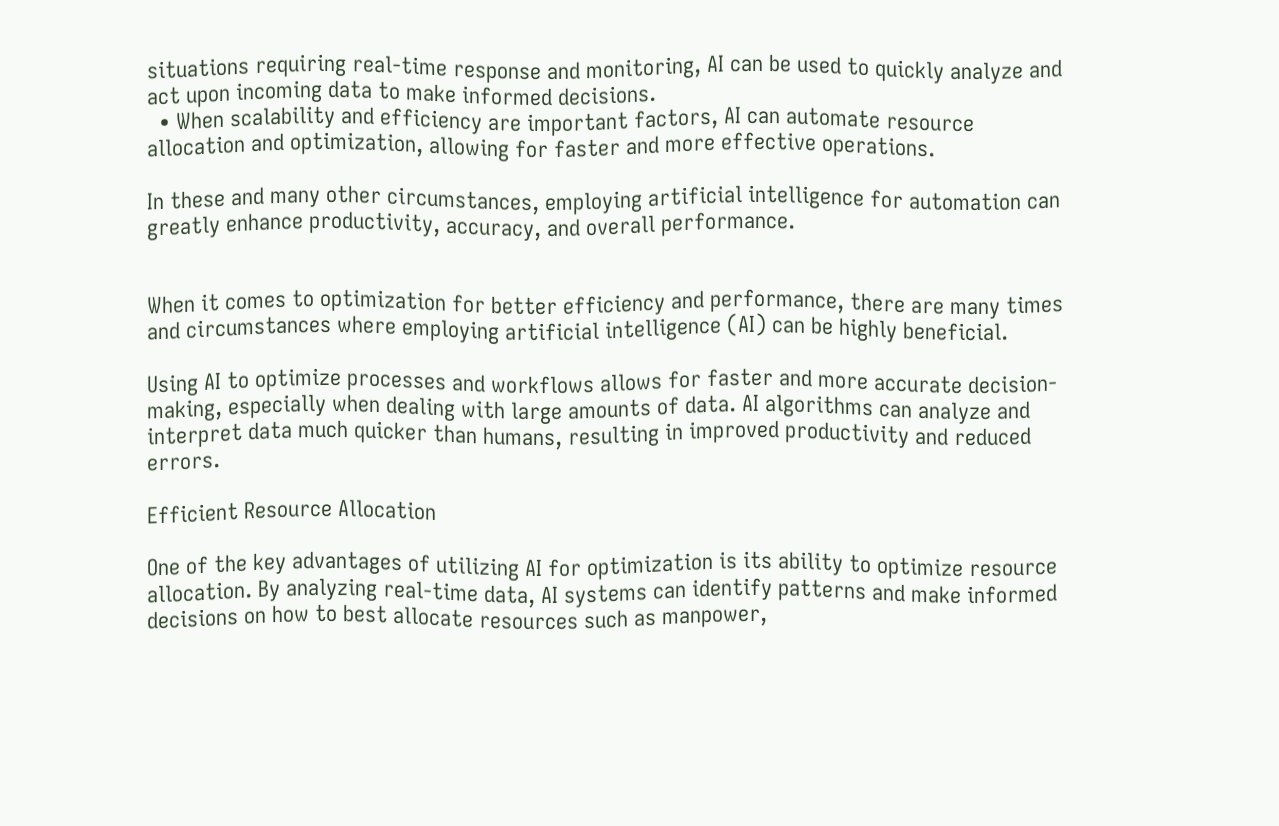situations requiring real-time response and monitoring, AI can be used to quickly analyze and act upon incoming data to make informed decisions.
  • When scalability and efficiency are important factors, AI can automate resource allocation and optimization, allowing for faster and more effective operations.

In these and many other circumstances, employing artificial intelligence for automation can greatly enhance productivity, accuracy, and overall performance.


When it comes to optimization for better efficiency and performance, there are many times and circumstances where employing artificial intelligence (AI) can be highly beneficial.

Using AI to optimize processes and workflows allows for faster and more accurate decision-making, especially when dealing with large amounts of data. AI algorithms can analyze and interpret data much quicker than humans, resulting in improved productivity and reduced errors.

Efficient Resource Allocation

One of the key advantages of utilizing AI for optimization is its ability to optimize resource allocation. By analyzing real-time data, AI systems can identify patterns and make informed decisions on how to best allocate resources such as manpower,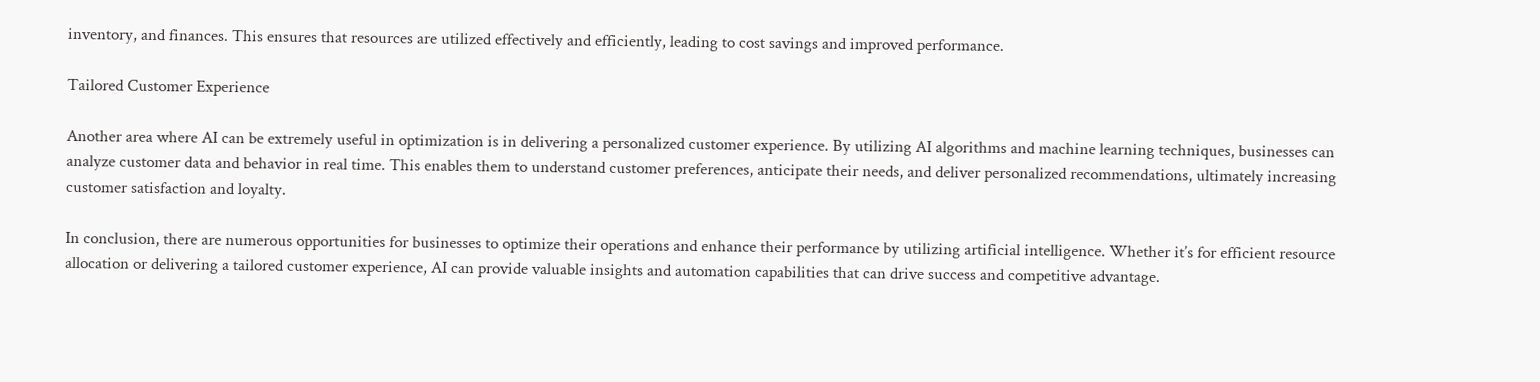inventory, and finances. This ensures that resources are utilized effectively and efficiently, leading to cost savings and improved performance.

Tailored Customer Experience

Another area where AI can be extremely useful in optimization is in delivering a personalized customer experience. By utilizing AI algorithms and machine learning techniques, businesses can analyze customer data and behavior in real time. This enables them to understand customer preferences, anticipate their needs, and deliver personalized recommendations, ultimately increasing customer satisfaction and loyalty.

In conclusion, there are numerous opportunities for businesses to optimize their operations and enhance their performance by utilizing artificial intelligence. Whether it’s for efficient resource allocation or delivering a tailored customer experience, AI can provide valuable insights and automation capabilities that can drive success and competitive advantage.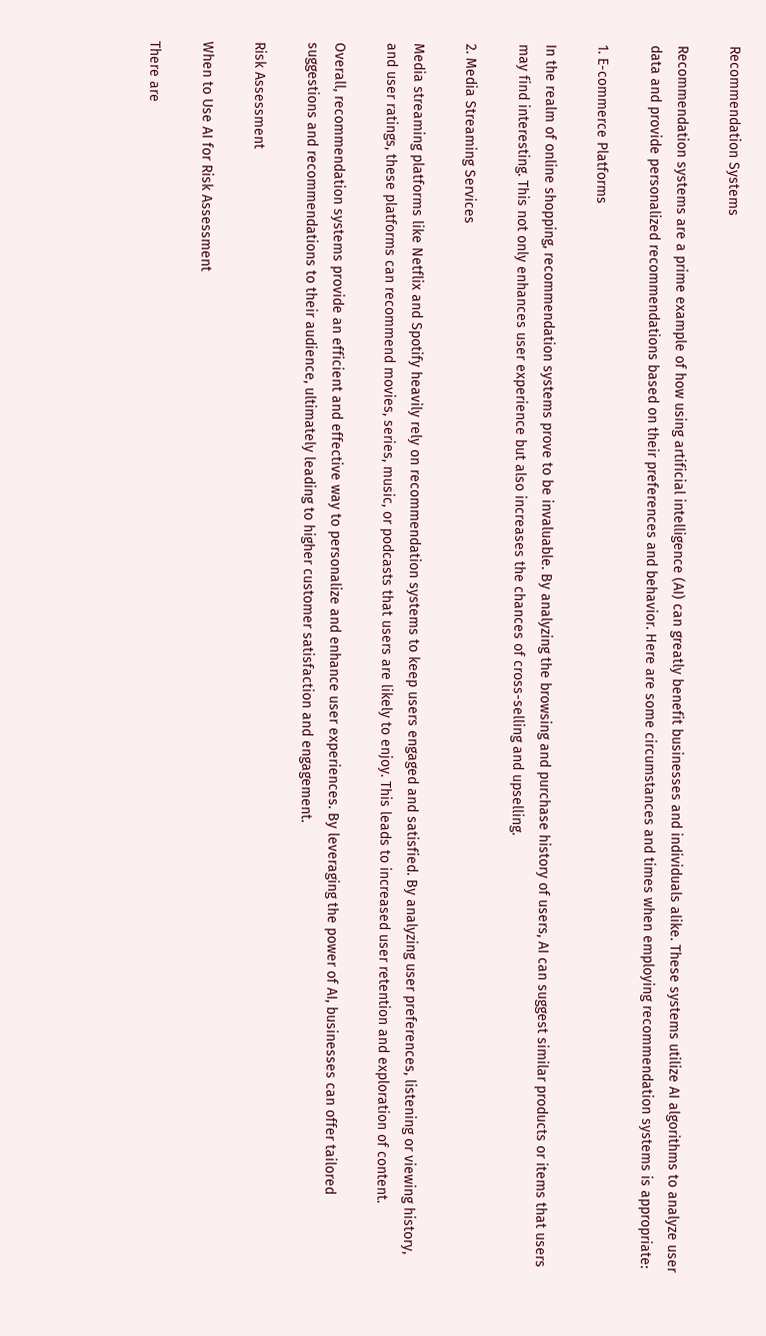Recommendation Systems

Recommendation systems are a prime example of how using artificial intelligence (AI) can greatly benefit businesses and individuals alike. These systems utilize AI algorithms to analyze user data and provide personalized recommendations based on their preferences and behavior. Here are some circumstances and times when employing recommendation systems is appropriate:

1. E-commerce Platforms

In the realm of online shopping, recommendation systems prove to be invaluable. By analyzing the browsing and purchase history of users, AI can suggest similar products or items that users may find interesting. This not only enhances user experience but also increases the chances of cross-selling and upselling.

2. Media Streaming Services

Media streaming platforms like Netflix and Spotify heavily rely on recommendation systems to keep users engaged and satisfied. By analyzing user preferences, listening or viewing history, and user ratings, these platforms can recommend movies, series, music, or podcasts that users are likely to enjoy. This leads to increased user retention and exploration of content.

Overall, recommendation systems provide an efficient and effective way to personalize and enhance user experiences. By leveraging the power of AI, businesses can offer tailored suggestions and recommendations to their audience, ultimately leading to higher customer satisfaction and engagement.

Risk Assessment

When to Use AI for Risk Assessment

There are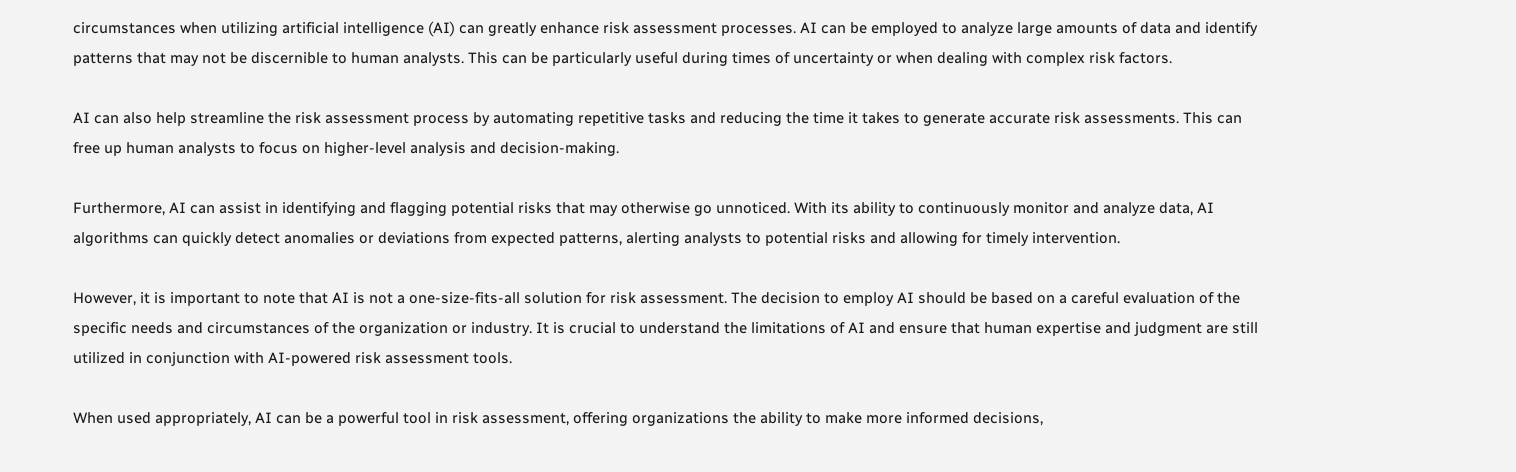circumstances when utilizing artificial intelligence (AI) can greatly enhance risk assessment processes. AI can be employed to analyze large amounts of data and identify patterns that may not be discernible to human analysts. This can be particularly useful during times of uncertainty or when dealing with complex risk factors.

AI can also help streamline the risk assessment process by automating repetitive tasks and reducing the time it takes to generate accurate risk assessments. This can free up human analysts to focus on higher-level analysis and decision-making.

Furthermore, AI can assist in identifying and flagging potential risks that may otherwise go unnoticed. With its ability to continuously monitor and analyze data, AI algorithms can quickly detect anomalies or deviations from expected patterns, alerting analysts to potential risks and allowing for timely intervention.

However, it is important to note that AI is not a one-size-fits-all solution for risk assessment. The decision to employ AI should be based on a careful evaluation of the specific needs and circumstances of the organization or industry. It is crucial to understand the limitations of AI and ensure that human expertise and judgment are still utilized in conjunction with AI-powered risk assessment tools.

When used appropriately, AI can be a powerful tool in risk assessment, offering organizations the ability to make more informed decisions,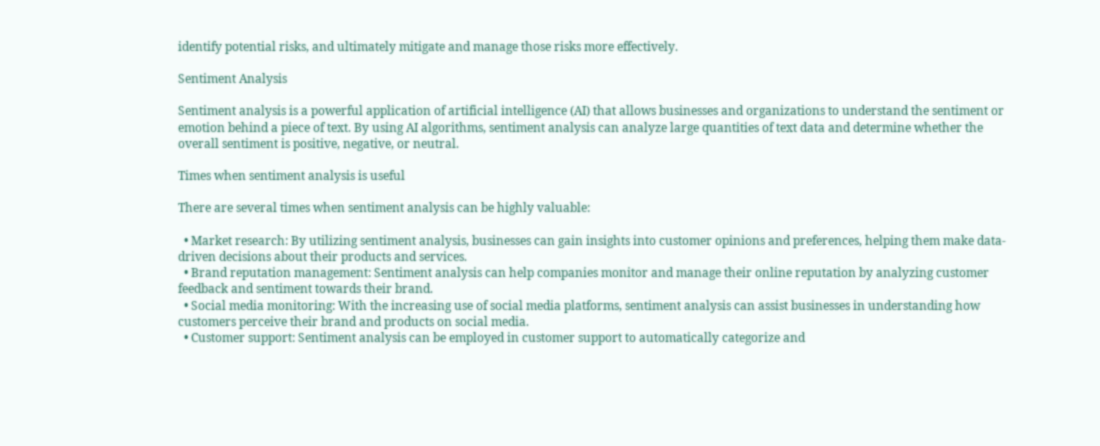identify potential risks, and ultimately mitigate and manage those risks more effectively.

Sentiment Analysis

Sentiment analysis is a powerful application of artificial intelligence (AI) that allows businesses and organizations to understand the sentiment or emotion behind a piece of text. By using AI algorithms, sentiment analysis can analyze large quantities of text data and determine whether the overall sentiment is positive, negative, or neutral.

Times when sentiment analysis is useful

There are several times when sentiment analysis can be highly valuable:

  • Market research: By utilizing sentiment analysis, businesses can gain insights into customer opinions and preferences, helping them make data-driven decisions about their products and services.
  • Brand reputation management: Sentiment analysis can help companies monitor and manage their online reputation by analyzing customer feedback and sentiment towards their brand.
  • Social media monitoring: With the increasing use of social media platforms, sentiment analysis can assist businesses in understanding how customers perceive their brand and products on social media.
  • Customer support: Sentiment analysis can be employed in customer support to automatically categorize and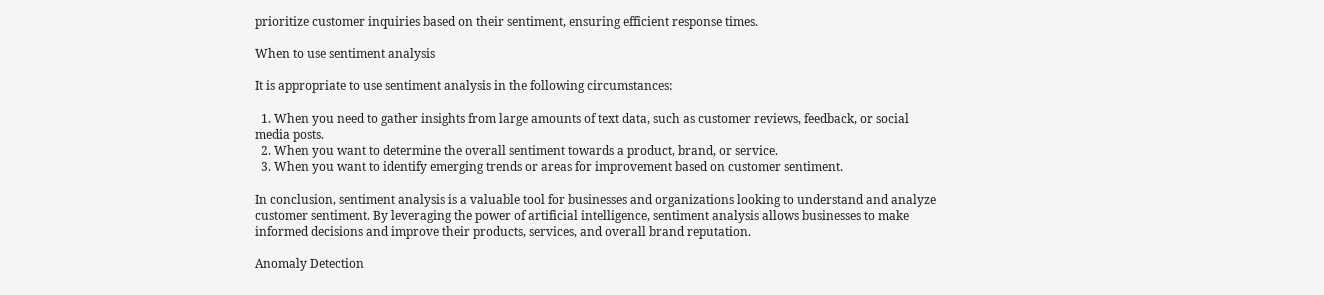prioritize customer inquiries based on their sentiment, ensuring efficient response times.

When to use sentiment analysis

It is appropriate to use sentiment analysis in the following circumstances:

  1. When you need to gather insights from large amounts of text data, such as customer reviews, feedback, or social media posts.
  2. When you want to determine the overall sentiment towards a product, brand, or service.
  3. When you want to identify emerging trends or areas for improvement based on customer sentiment.

In conclusion, sentiment analysis is a valuable tool for businesses and organizations looking to understand and analyze customer sentiment. By leveraging the power of artificial intelligence, sentiment analysis allows businesses to make informed decisions and improve their products, services, and overall brand reputation.

Anomaly Detection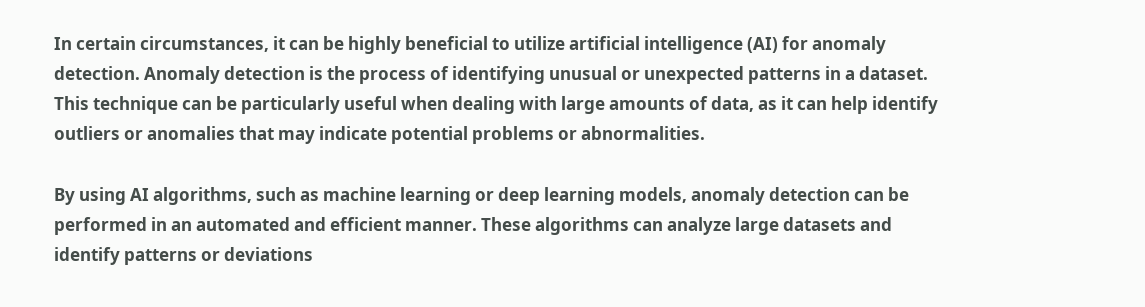In certain circumstances, it can be highly beneficial to utilize artificial intelligence (AI) for anomaly detection. Anomaly detection is the process of identifying unusual or unexpected patterns in a dataset. This technique can be particularly useful when dealing with large amounts of data, as it can help identify outliers or anomalies that may indicate potential problems or abnormalities.

By using AI algorithms, such as machine learning or deep learning models, anomaly detection can be performed in an automated and efficient manner. These algorithms can analyze large datasets and identify patterns or deviations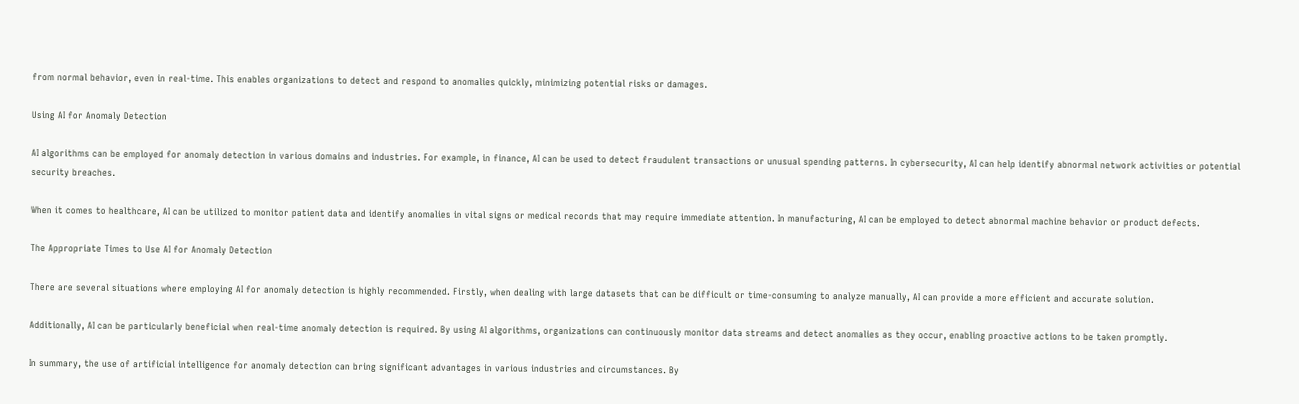from normal behavior, even in real-time. This enables organizations to detect and respond to anomalies quickly, minimizing potential risks or damages.

Using AI for Anomaly Detection

AI algorithms can be employed for anomaly detection in various domains and industries. For example, in finance, AI can be used to detect fraudulent transactions or unusual spending patterns. In cybersecurity, AI can help identify abnormal network activities or potential security breaches.

When it comes to healthcare, AI can be utilized to monitor patient data and identify anomalies in vital signs or medical records that may require immediate attention. In manufacturing, AI can be employed to detect abnormal machine behavior or product defects.

The Appropriate Times to Use AI for Anomaly Detection

There are several situations where employing AI for anomaly detection is highly recommended. Firstly, when dealing with large datasets that can be difficult or time-consuming to analyze manually, AI can provide a more efficient and accurate solution.

Additionally, AI can be particularly beneficial when real-time anomaly detection is required. By using AI algorithms, organizations can continuously monitor data streams and detect anomalies as they occur, enabling proactive actions to be taken promptly.

In summary, the use of artificial intelligence for anomaly detection can bring significant advantages in various industries and circumstances. By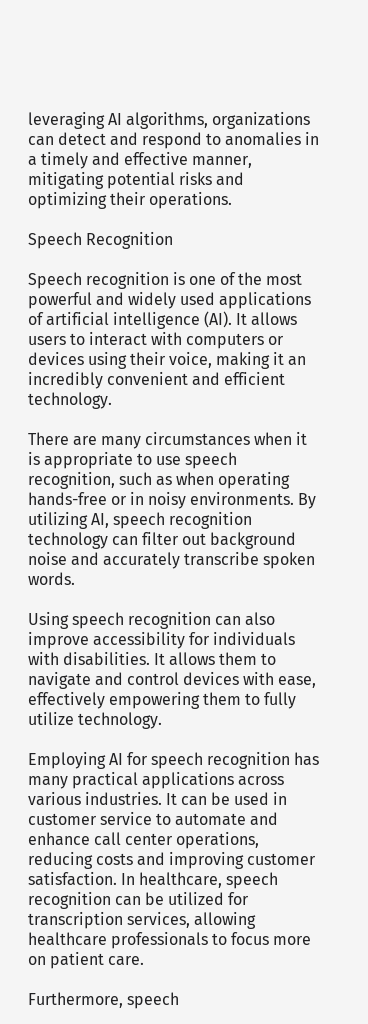leveraging AI algorithms, organizations can detect and respond to anomalies in a timely and effective manner, mitigating potential risks and optimizing their operations.

Speech Recognition

Speech recognition is one of the most powerful and widely used applications of artificial intelligence (AI). It allows users to interact with computers or devices using their voice, making it an incredibly convenient and efficient technology.

There are many circumstances when it is appropriate to use speech recognition, such as when operating hands-free or in noisy environments. By utilizing AI, speech recognition technology can filter out background noise and accurately transcribe spoken words.

Using speech recognition can also improve accessibility for individuals with disabilities. It allows them to navigate and control devices with ease, effectively empowering them to fully utilize technology.

Employing AI for speech recognition has many practical applications across various industries. It can be used in customer service to automate and enhance call center operations, reducing costs and improving customer satisfaction. In healthcare, speech recognition can be utilized for transcription services, allowing healthcare professionals to focus more on patient care.

Furthermore, speech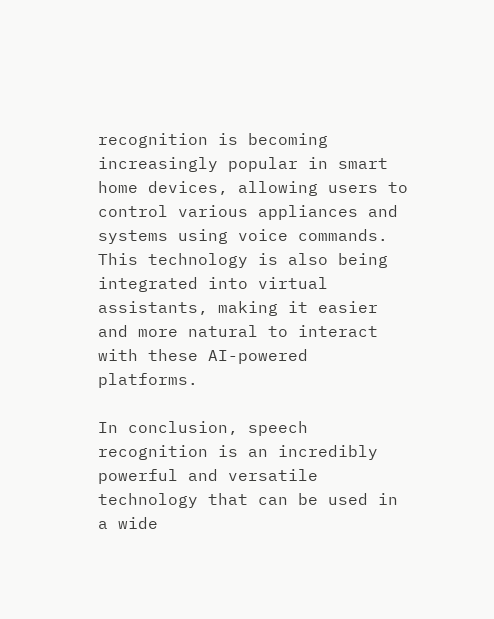recognition is becoming increasingly popular in smart home devices, allowing users to control various appliances and systems using voice commands. This technology is also being integrated into virtual assistants, making it easier and more natural to interact with these AI-powered platforms.

In conclusion, speech recognition is an incredibly powerful and versatile technology that can be used in a wide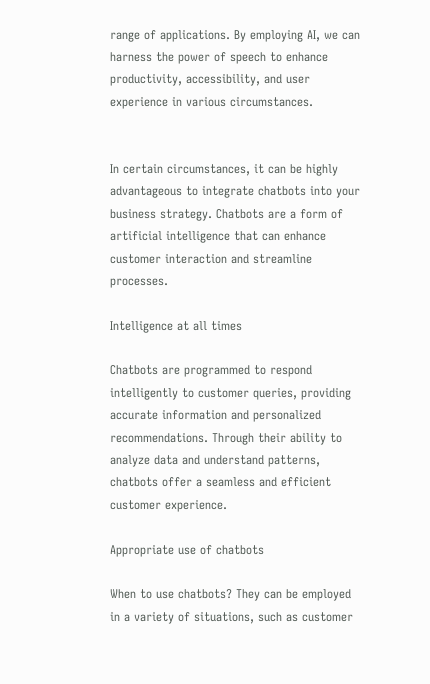range of applications. By employing AI, we can harness the power of speech to enhance productivity, accessibility, and user experience in various circumstances.


In certain circumstances, it can be highly advantageous to integrate chatbots into your business strategy. Chatbots are a form of artificial intelligence that can enhance customer interaction and streamline processes.

Intelligence at all times

Chatbots are programmed to respond intelligently to customer queries, providing accurate information and personalized recommendations. Through their ability to analyze data and understand patterns, chatbots offer a seamless and efficient customer experience.

Appropriate use of chatbots

When to use chatbots? They can be employed in a variety of situations, such as customer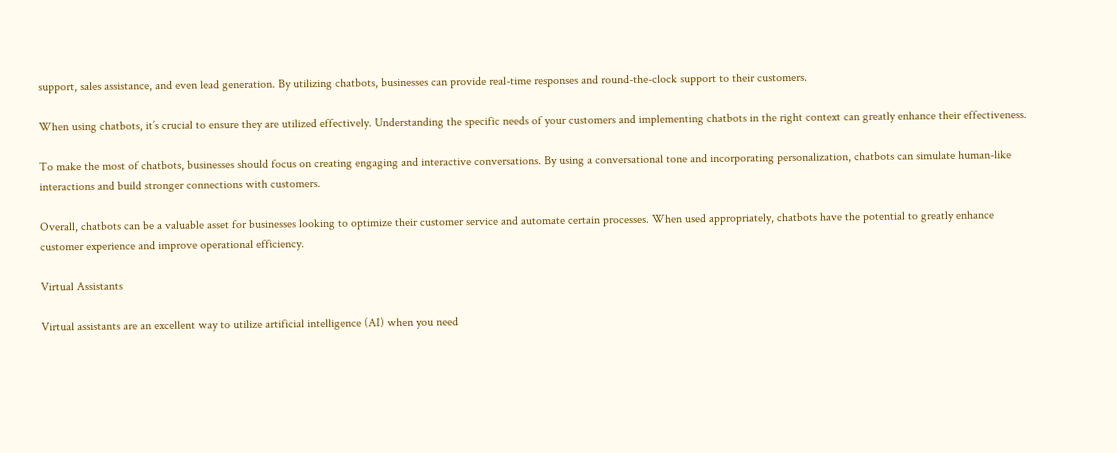support, sales assistance, and even lead generation. By utilizing chatbots, businesses can provide real-time responses and round-the-clock support to their customers.

When using chatbots, it’s crucial to ensure they are utilized effectively. Understanding the specific needs of your customers and implementing chatbots in the right context can greatly enhance their effectiveness.

To make the most of chatbots, businesses should focus on creating engaging and interactive conversations. By using a conversational tone and incorporating personalization, chatbots can simulate human-like interactions and build stronger connections with customers.

Overall, chatbots can be a valuable asset for businesses looking to optimize their customer service and automate certain processes. When used appropriately, chatbots have the potential to greatly enhance customer experience and improve operational efficiency.

Virtual Assistants

Virtual assistants are an excellent way to utilize artificial intelligence (AI) when you need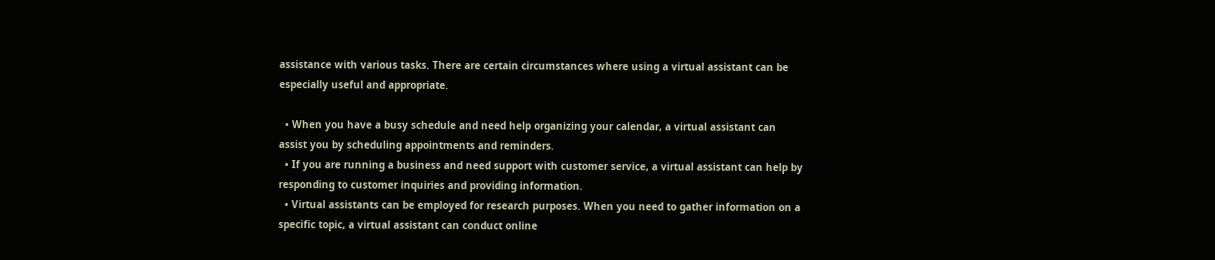assistance with various tasks. There are certain circumstances where using a virtual assistant can be especially useful and appropriate.

  • When you have a busy schedule and need help organizing your calendar, a virtual assistant can assist you by scheduling appointments and reminders.
  • If you are running a business and need support with customer service, a virtual assistant can help by responding to customer inquiries and providing information.
  • Virtual assistants can be employed for research purposes. When you need to gather information on a specific topic, a virtual assistant can conduct online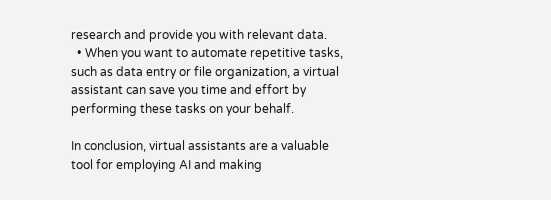research and provide you with relevant data.
  • When you want to automate repetitive tasks, such as data entry or file organization, a virtual assistant can save you time and effort by performing these tasks on your behalf.

In conclusion, virtual assistants are a valuable tool for employing AI and making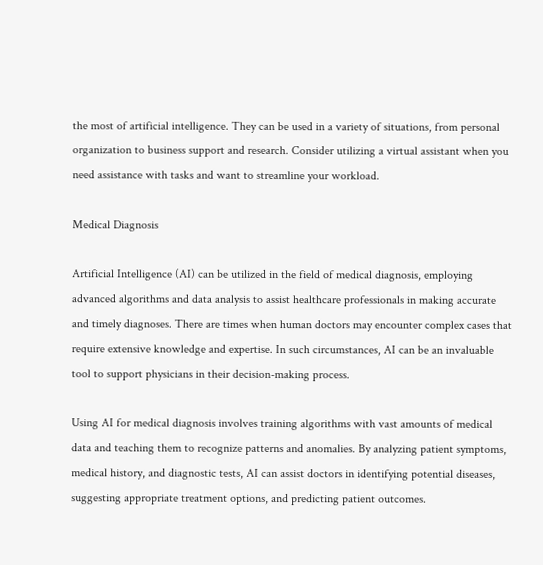the most of artificial intelligence. They can be used in a variety of situations, from personal organization to business support and research. Consider utilizing a virtual assistant when you need assistance with tasks and want to streamline your workload.

Medical Diagnosis

Artificial Intelligence (AI) can be utilized in the field of medical diagnosis, employing advanced algorithms and data analysis to assist healthcare professionals in making accurate and timely diagnoses. There are times when human doctors may encounter complex cases that require extensive knowledge and expertise. In such circumstances, AI can be an invaluable tool to support physicians in their decision-making process.

Using AI for medical diagnosis involves training algorithms with vast amounts of medical data and teaching them to recognize patterns and anomalies. By analyzing patient symptoms, medical history, and diagnostic tests, AI can assist doctors in identifying potential diseases, suggesting appropriate treatment options, and predicting patient outcomes.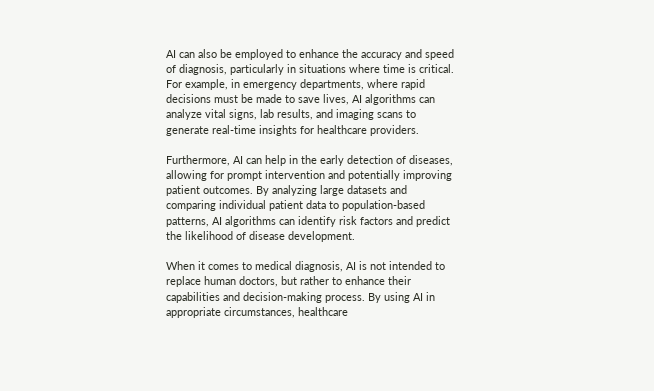AI can also be employed to enhance the accuracy and speed of diagnosis, particularly in situations where time is critical. For example, in emergency departments, where rapid decisions must be made to save lives, AI algorithms can analyze vital signs, lab results, and imaging scans to generate real-time insights for healthcare providers.

Furthermore, AI can help in the early detection of diseases, allowing for prompt intervention and potentially improving patient outcomes. By analyzing large datasets and comparing individual patient data to population-based patterns, AI algorithms can identify risk factors and predict the likelihood of disease development.

When it comes to medical diagnosis, AI is not intended to replace human doctors, but rather to enhance their capabilities and decision-making process. By using AI in appropriate circumstances, healthcare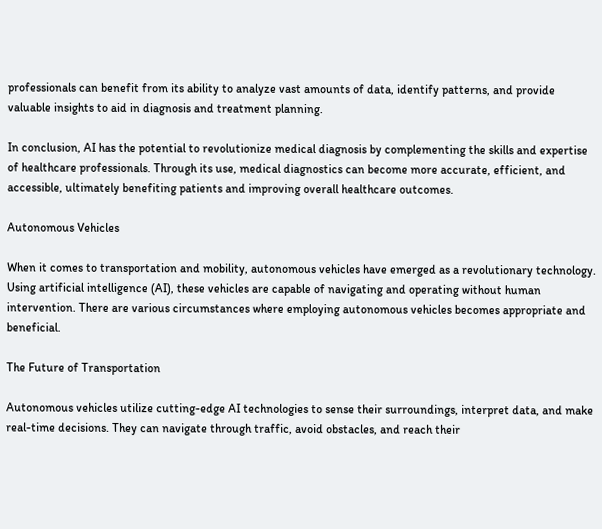professionals can benefit from its ability to analyze vast amounts of data, identify patterns, and provide valuable insights to aid in diagnosis and treatment planning.

In conclusion, AI has the potential to revolutionize medical diagnosis by complementing the skills and expertise of healthcare professionals. Through its use, medical diagnostics can become more accurate, efficient, and accessible, ultimately benefiting patients and improving overall healthcare outcomes.

Autonomous Vehicles

When it comes to transportation and mobility, autonomous vehicles have emerged as a revolutionary technology. Using artificial intelligence (AI), these vehicles are capable of navigating and operating without human intervention. There are various circumstances where employing autonomous vehicles becomes appropriate and beneficial.

The Future of Transportation

Autonomous vehicles utilize cutting-edge AI technologies to sense their surroundings, interpret data, and make real-time decisions. They can navigate through traffic, avoid obstacles, and reach their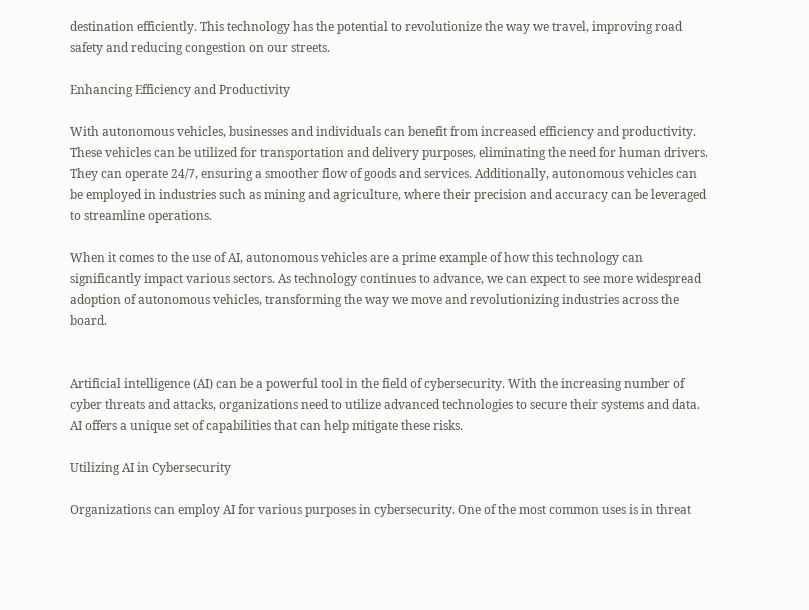destination efficiently. This technology has the potential to revolutionize the way we travel, improving road safety and reducing congestion on our streets.

Enhancing Efficiency and Productivity

With autonomous vehicles, businesses and individuals can benefit from increased efficiency and productivity. These vehicles can be utilized for transportation and delivery purposes, eliminating the need for human drivers. They can operate 24/7, ensuring a smoother flow of goods and services. Additionally, autonomous vehicles can be employed in industries such as mining and agriculture, where their precision and accuracy can be leveraged to streamline operations.

When it comes to the use of AI, autonomous vehicles are a prime example of how this technology can significantly impact various sectors. As technology continues to advance, we can expect to see more widespread adoption of autonomous vehicles, transforming the way we move and revolutionizing industries across the board.


Artificial intelligence (AI) can be a powerful tool in the field of cybersecurity. With the increasing number of cyber threats and attacks, organizations need to utilize advanced technologies to secure their systems and data. AI offers a unique set of capabilities that can help mitigate these risks.

Utilizing AI in Cybersecurity

Organizations can employ AI for various purposes in cybersecurity. One of the most common uses is in threat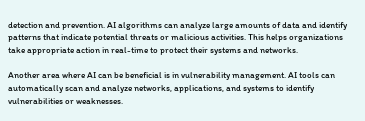detection and prevention. AI algorithms can analyze large amounts of data and identify patterns that indicate potential threats or malicious activities. This helps organizations take appropriate action in real-time to protect their systems and networks.

Another area where AI can be beneficial is in vulnerability management. AI tools can automatically scan and analyze networks, applications, and systems to identify vulnerabilities or weaknesses.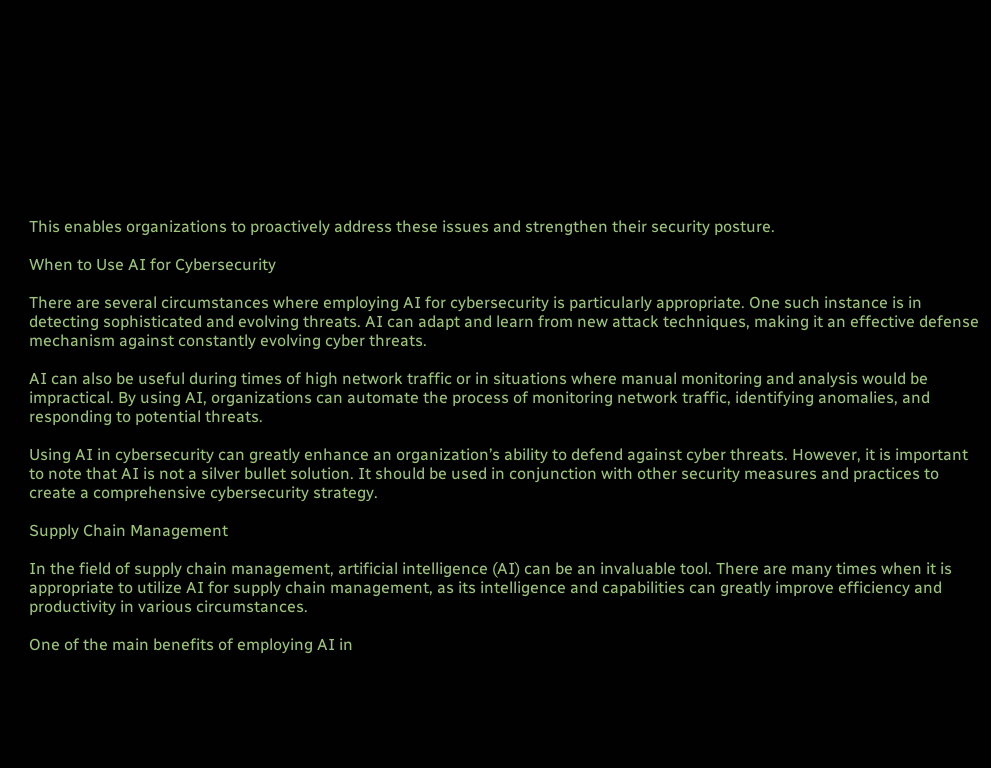This enables organizations to proactively address these issues and strengthen their security posture.

When to Use AI for Cybersecurity

There are several circumstances where employing AI for cybersecurity is particularly appropriate. One such instance is in detecting sophisticated and evolving threats. AI can adapt and learn from new attack techniques, making it an effective defense mechanism against constantly evolving cyber threats.

AI can also be useful during times of high network traffic or in situations where manual monitoring and analysis would be impractical. By using AI, organizations can automate the process of monitoring network traffic, identifying anomalies, and responding to potential threats.

Using AI in cybersecurity can greatly enhance an organization’s ability to defend against cyber threats. However, it is important to note that AI is not a silver bullet solution. It should be used in conjunction with other security measures and practices to create a comprehensive cybersecurity strategy.

Supply Chain Management

In the field of supply chain management, artificial intelligence (AI) can be an invaluable tool. There are many times when it is appropriate to utilize AI for supply chain management, as its intelligence and capabilities can greatly improve efficiency and productivity in various circumstances.

One of the main benefits of employing AI in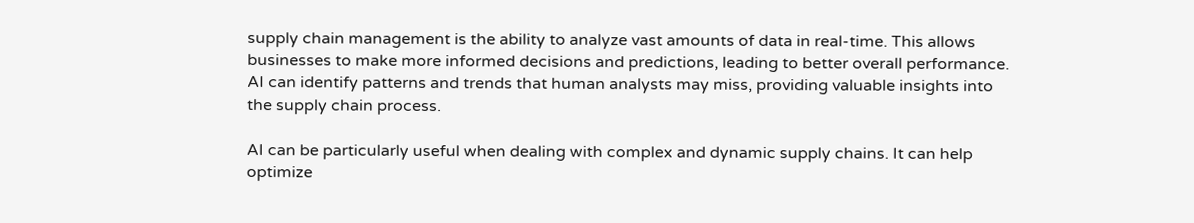supply chain management is the ability to analyze vast amounts of data in real-time. This allows businesses to make more informed decisions and predictions, leading to better overall performance. AI can identify patterns and trends that human analysts may miss, providing valuable insights into the supply chain process.

AI can be particularly useful when dealing with complex and dynamic supply chains. It can help optimize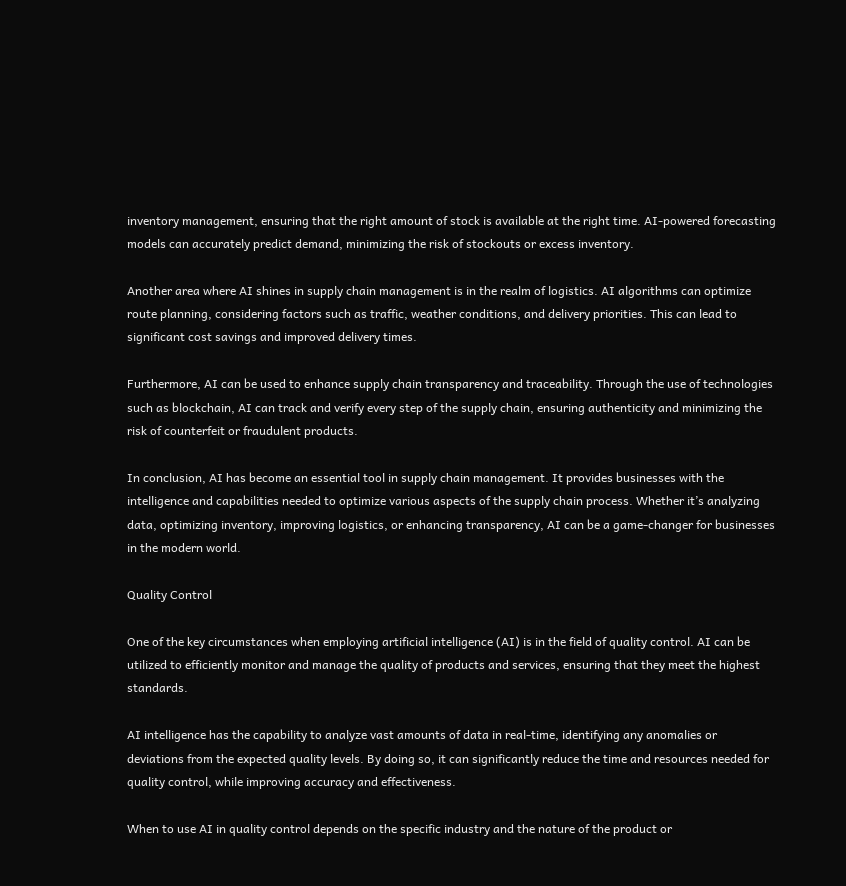inventory management, ensuring that the right amount of stock is available at the right time. AI-powered forecasting models can accurately predict demand, minimizing the risk of stockouts or excess inventory.

Another area where AI shines in supply chain management is in the realm of logistics. AI algorithms can optimize route planning, considering factors such as traffic, weather conditions, and delivery priorities. This can lead to significant cost savings and improved delivery times.

Furthermore, AI can be used to enhance supply chain transparency and traceability. Through the use of technologies such as blockchain, AI can track and verify every step of the supply chain, ensuring authenticity and minimizing the risk of counterfeit or fraudulent products.

In conclusion, AI has become an essential tool in supply chain management. It provides businesses with the intelligence and capabilities needed to optimize various aspects of the supply chain process. Whether it’s analyzing data, optimizing inventory, improving logistics, or enhancing transparency, AI can be a game-changer for businesses in the modern world.

Quality Control

One of the key circumstances when employing artificial intelligence (AI) is in the field of quality control. AI can be utilized to efficiently monitor and manage the quality of products and services, ensuring that they meet the highest standards.

AI intelligence has the capability to analyze vast amounts of data in real-time, identifying any anomalies or deviations from the expected quality levels. By doing so, it can significantly reduce the time and resources needed for quality control, while improving accuracy and effectiveness.

When to use AI in quality control depends on the specific industry and the nature of the product or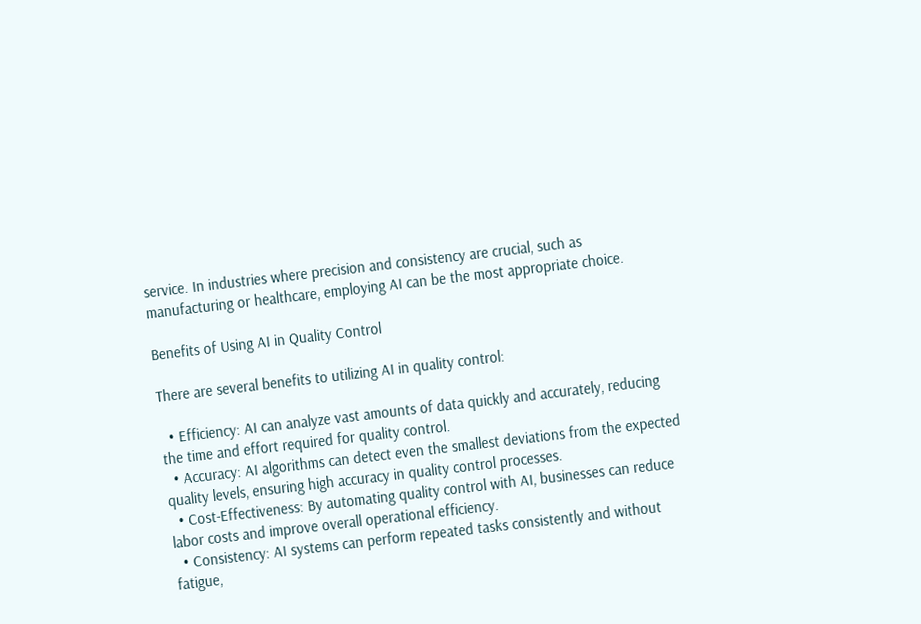service. In industries where precision and consistency are crucial, such as manufacturing or healthcare, employing AI can be the most appropriate choice.

Benefits of Using AI in Quality Control

There are several benefits to utilizing AI in quality control:

  • Efficiency: AI can analyze vast amounts of data quickly and accurately, reducing the time and effort required for quality control.
  • Accuracy: AI algorithms can detect even the smallest deviations from the expected quality levels, ensuring high accuracy in quality control processes.
  • Cost-Effectiveness: By automating quality control with AI, businesses can reduce labor costs and improve overall operational efficiency.
  • Consistency: AI systems can perform repeated tasks consistently and without fatigue,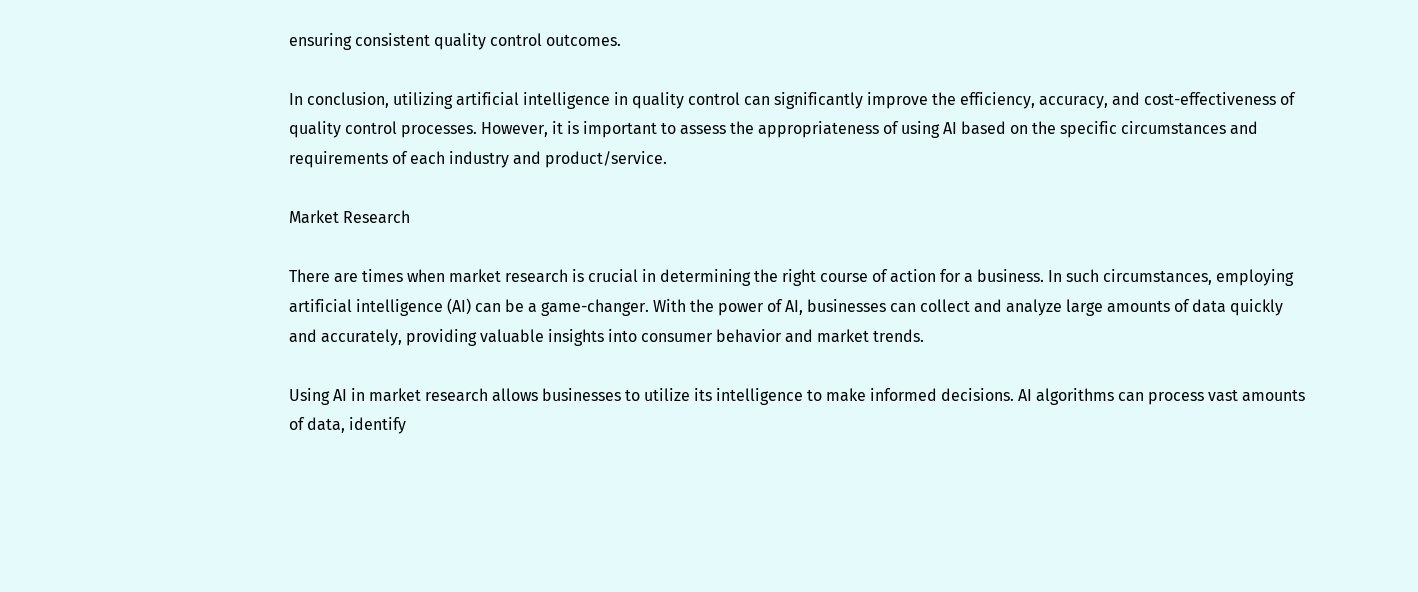ensuring consistent quality control outcomes.

In conclusion, utilizing artificial intelligence in quality control can significantly improve the efficiency, accuracy, and cost-effectiveness of quality control processes. However, it is important to assess the appropriateness of using AI based on the specific circumstances and requirements of each industry and product/service.

Market Research

There are times when market research is crucial in determining the right course of action for a business. In such circumstances, employing artificial intelligence (AI) can be a game-changer. With the power of AI, businesses can collect and analyze large amounts of data quickly and accurately, providing valuable insights into consumer behavior and market trends.

Using AI in market research allows businesses to utilize its intelligence to make informed decisions. AI algorithms can process vast amounts of data, identify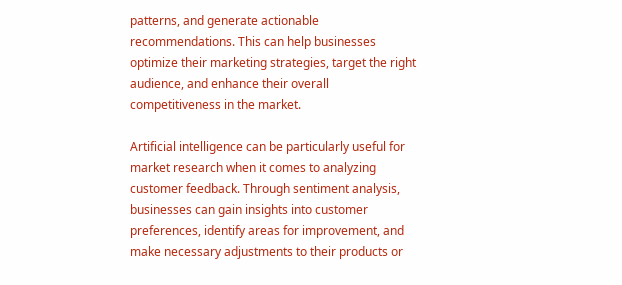patterns, and generate actionable recommendations. This can help businesses optimize their marketing strategies, target the right audience, and enhance their overall competitiveness in the market.

Artificial intelligence can be particularly useful for market research when it comes to analyzing customer feedback. Through sentiment analysis, businesses can gain insights into customer preferences, identify areas for improvement, and make necessary adjustments to their products or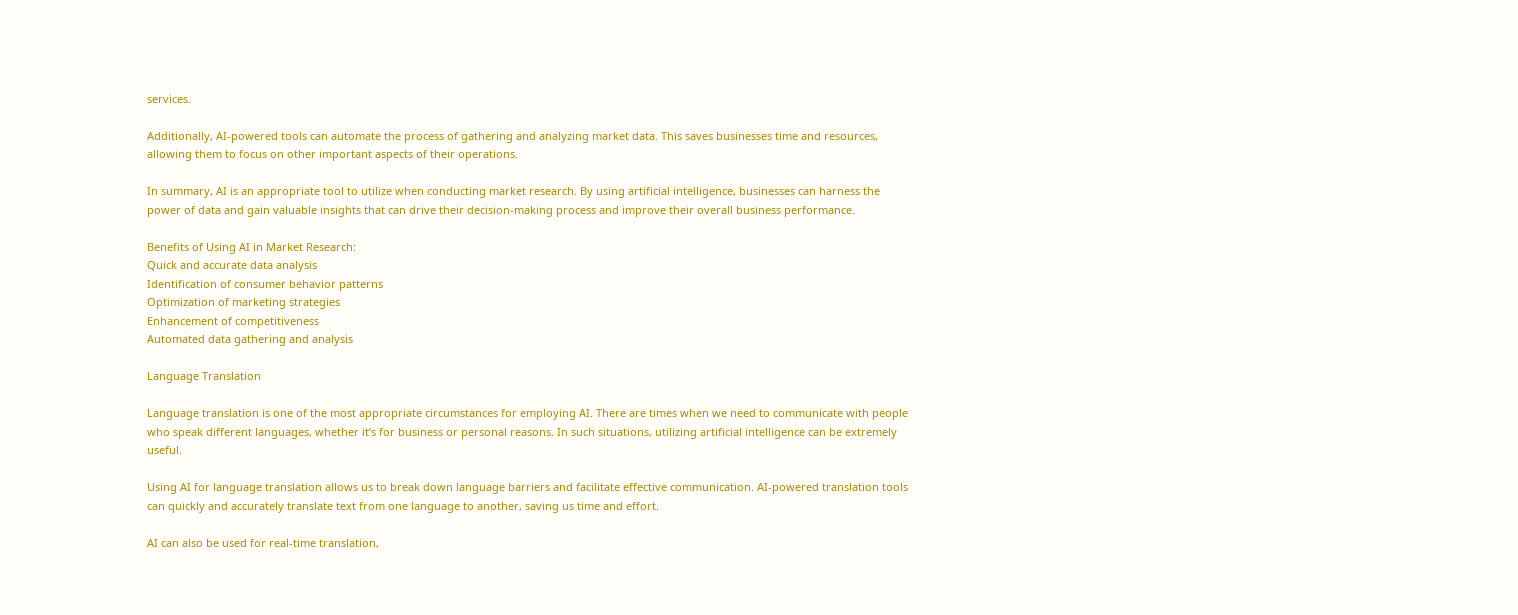services.

Additionally, AI-powered tools can automate the process of gathering and analyzing market data. This saves businesses time and resources, allowing them to focus on other important aspects of their operations.

In summary, AI is an appropriate tool to utilize when conducting market research. By using artificial intelligence, businesses can harness the power of data and gain valuable insights that can drive their decision-making process and improve their overall business performance.

Benefits of Using AI in Market Research:
Quick and accurate data analysis
Identification of consumer behavior patterns
Optimization of marketing strategies
Enhancement of competitiveness
Automated data gathering and analysis

Language Translation

Language translation is one of the most appropriate circumstances for employing AI. There are times when we need to communicate with people who speak different languages, whether it’s for business or personal reasons. In such situations, utilizing artificial intelligence can be extremely useful.

Using AI for language translation allows us to break down language barriers and facilitate effective communication. AI-powered translation tools can quickly and accurately translate text from one language to another, saving us time and effort.

AI can also be used for real-time translation,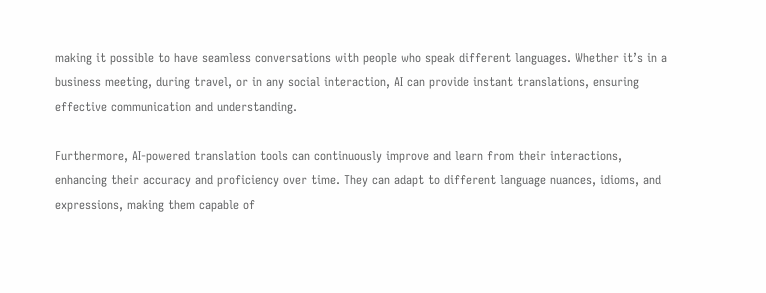making it possible to have seamless conversations with people who speak different languages. Whether it’s in a business meeting, during travel, or in any social interaction, AI can provide instant translations, ensuring effective communication and understanding.

Furthermore, AI-powered translation tools can continuously improve and learn from their interactions, enhancing their accuracy and proficiency over time. They can adapt to different language nuances, idioms, and expressions, making them capable of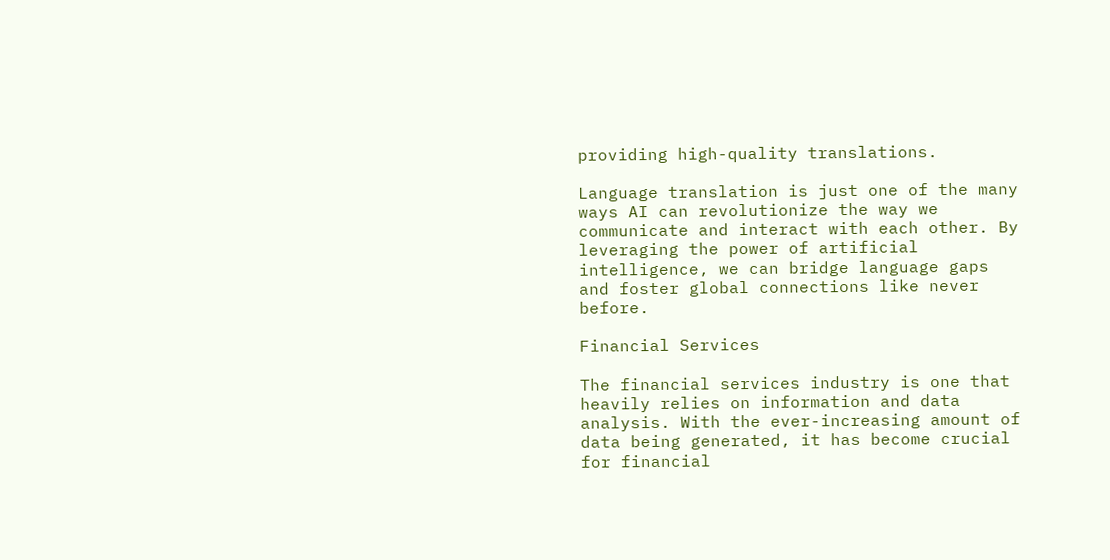providing high-quality translations.

Language translation is just one of the many ways AI can revolutionize the way we communicate and interact with each other. By leveraging the power of artificial intelligence, we can bridge language gaps and foster global connections like never before.

Financial Services

The financial services industry is one that heavily relies on information and data analysis. With the ever-increasing amount of data being generated, it has become crucial for financial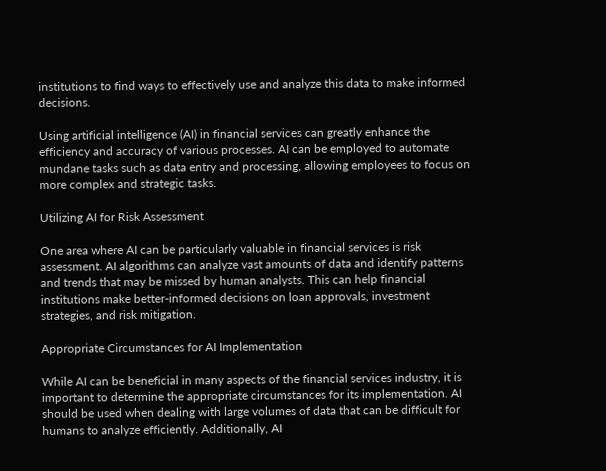institutions to find ways to effectively use and analyze this data to make informed decisions.

Using artificial intelligence (AI) in financial services can greatly enhance the efficiency and accuracy of various processes. AI can be employed to automate mundane tasks such as data entry and processing, allowing employees to focus on more complex and strategic tasks.

Utilizing AI for Risk Assessment

One area where AI can be particularly valuable in financial services is risk assessment. AI algorithms can analyze vast amounts of data and identify patterns and trends that may be missed by human analysts. This can help financial institutions make better-informed decisions on loan approvals, investment strategies, and risk mitigation.

Appropriate Circumstances for AI Implementation

While AI can be beneficial in many aspects of the financial services industry, it is important to determine the appropriate circumstances for its implementation. AI should be used when dealing with large volumes of data that can be difficult for humans to analyze efficiently. Additionally, AI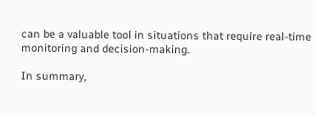can be a valuable tool in situations that require real-time monitoring and decision-making.

In summary,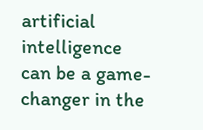artificial intelligence can be a game-changer in the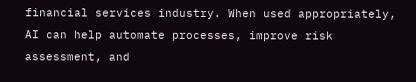financial services industry. When used appropriately, AI can help automate processes, improve risk assessment, and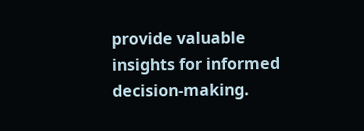provide valuable insights for informed decision-making.